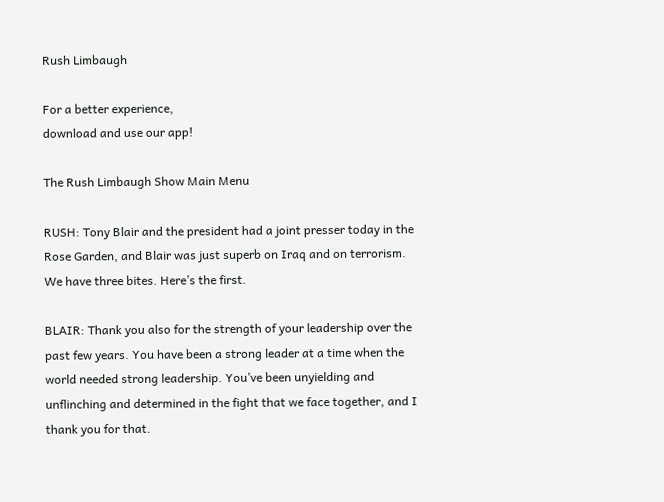Rush Limbaugh

For a better experience,
download and use our app!

The Rush Limbaugh Show Main Menu

RUSH: Tony Blair and the president had a joint presser today in the Rose Garden, and Blair was just superb on Iraq and on terrorism. We have three bites. Here’s the first.

BLAIR: Thank you also for the strength of your leadership over the past few years. You have been a strong leader at a time when the world needed strong leadership. You’ve been unyielding and unflinching and determined in the fight that we face together, and I thank you for that.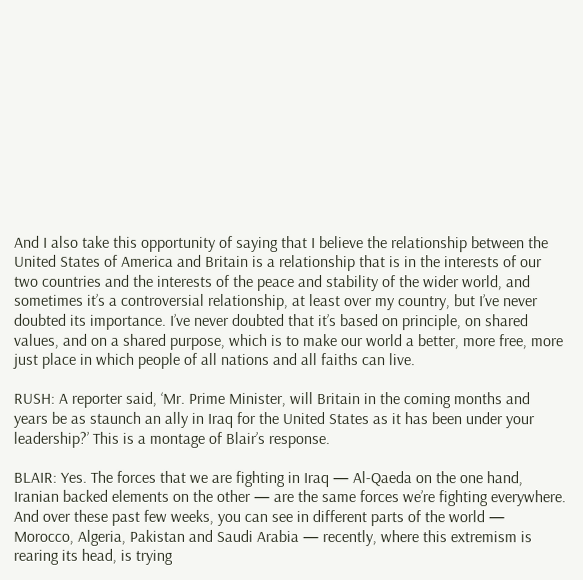And I also take this opportunity of saying that I believe the relationship between the United States of America and Britain is a relationship that is in the interests of our two countries and the interests of the peace and stability of the wider world, and sometimes it’s a controversial relationship, at least over my country, but I’ve never doubted its importance. I’ve never doubted that it’s based on principle, on shared values, and on a shared purpose, which is to make our world a better, more free, more just place in which people of all nations and all faiths can live.

RUSH: A reporter said, ‘Mr. Prime Minister, will Britain in the coming months and years be as staunch an ally in Iraq for the United States as it has been under your leadership?’ This is a montage of Blair’s response.

BLAIR: Yes. The forces that we are fighting in Iraq — Al-Qaeda on the one hand, Iranian backed elements on the other — are the same forces we’re fighting everywhere. And over these past few weeks, you can see in different parts of the world — Morocco, Algeria, Pakistan and Saudi Arabia — recently, where this extremism is rearing its head, is trying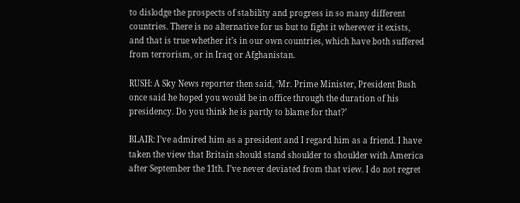to dislodge the prospects of stability and progress in so many different countries. There is no alternative for us but to fight it wherever it exists, and that is true whether it’s in our own countries, which have both suffered from terrorism, or in Iraq or Afghanistan.

RUSH: A Sky News reporter then said, ‘Mr. Prime Minister, President Bush once said he hoped you would be in office through the duration of his presidency. Do you think he is partly to blame for that?’

BLAIR: I’ve admired him as a president and I regard him as a friend. I have taken the view that Britain should stand shoulder to shoulder with America after September the 11th. I’ve never deviated from that view. I do not regret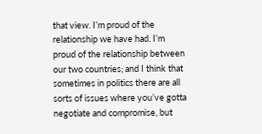that view. I’m proud of the relationship we have had. I’m proud of the relationship between our two countries; and I think that sometimes in politics there are all sorts of issues where you’ve gotta negotiate and compromise, but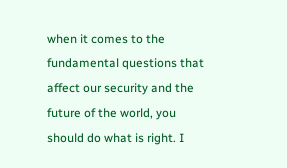when it comes to the fundamental questions that affect our security and the future of the world, you should do what is right. I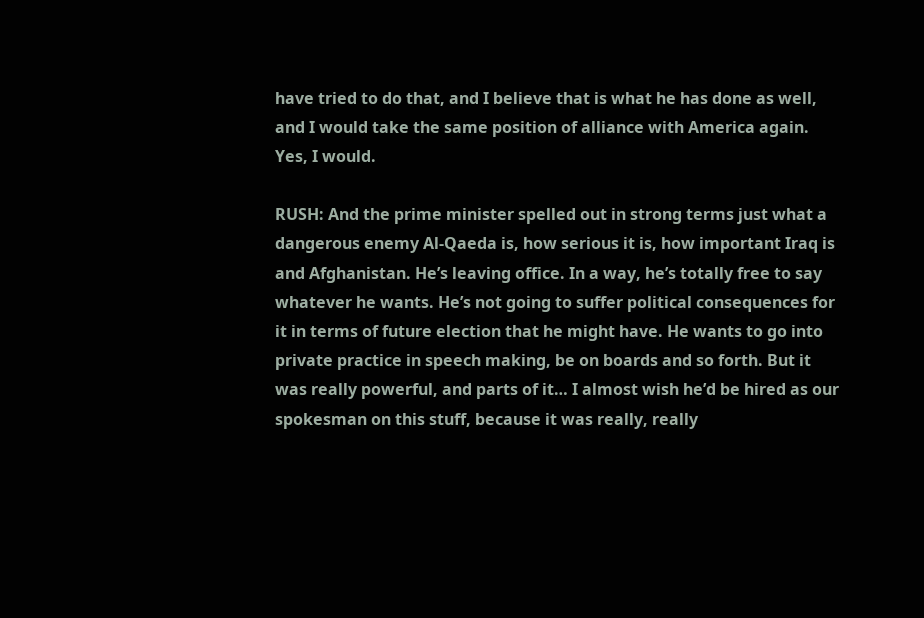have tried to do that, and I believe that is what he has done as well, and I would take the same position of alliance with America again. Yes, I would.

RUSH: And the prime minister spelled out in strong terms just what a dangerous enemy Al-Qaeda is, how serious it is, how important Iraq is and Afghanistan. He’s leaving office. In a way, he’s totally free to say whatever he wants. He’s not going to suffer political consequences for it in terms of future election that he might have. He wants to go into private practice in speech making, be on boards and so forth. But it was really powerful, and parts of it… I almost wish he’d be hired as our spokesman on this stuff, because it was really, really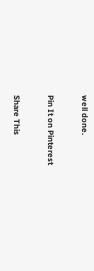well done.

Pin It on Pinterest

Share This